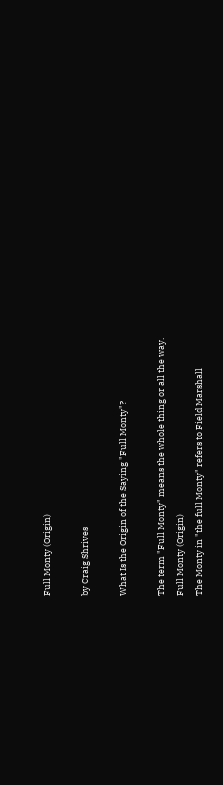Full Monty (Origin)

by Craig Shrives

What Is the Origin of the Saying "Full Monty"?

The term "Full Monty" means the whole thing or all the way.
Full Monty (Origin)
The Monty in "the full Monty" refers to Field Marshall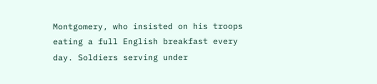Montgomery, who insisted on his troops eating a full English breakfast every day. Soldiers serving under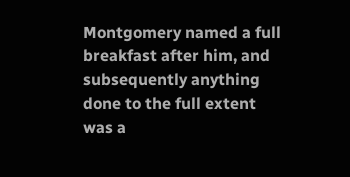Montgomery named a full breakfast after him, and subsequently anything done to the full extent was a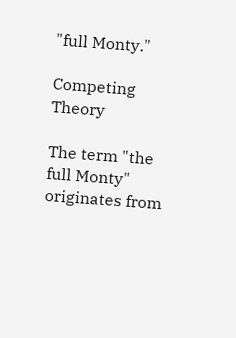"full Monty."

Competing Theory

The term "the full Monty" originates from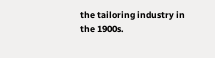the tailoring industry in the 1900s.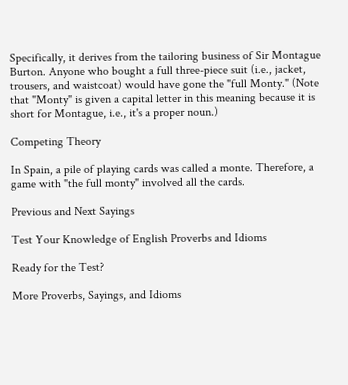Specifically, it derives from the tailoring business of Sir Montague Burton. Anyone who bought a full three-piece suit (i.e., jacket, trousers, and waistcoat) would have gone the "full Monty." (Note that "Monty" is given a capital letter in this meaning because it is short for Montague, i.e., it's a proper noun.)

Competing Theory

In Spain, a pile of playing cards was called a monte. Therefore, a game with "the full monty" involved all the cards.

Previous and Next Sayings

Test Your Knowledge of English Proverbs and Idioms

Ready for the Test?

More Proverbs, Sayings, and Idioms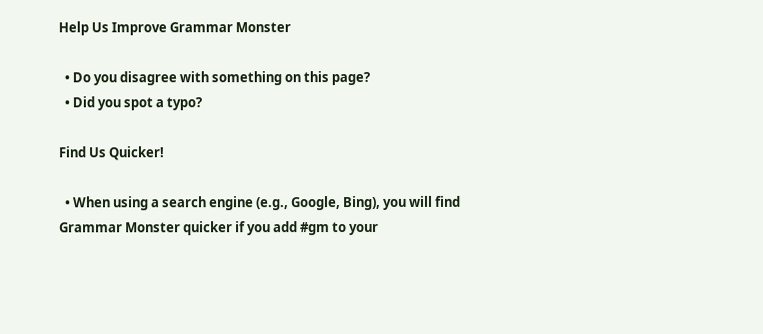Help Us Improve Grammar Monster

  • Do you disagree with something on this page?
  • Did you spot a typo?

Find Us Quicker!

  • When using a search engine (e.g., Google, Bing), you will find Grammar Monster quicker if you add #gm to your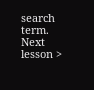search term.
Next lesson >